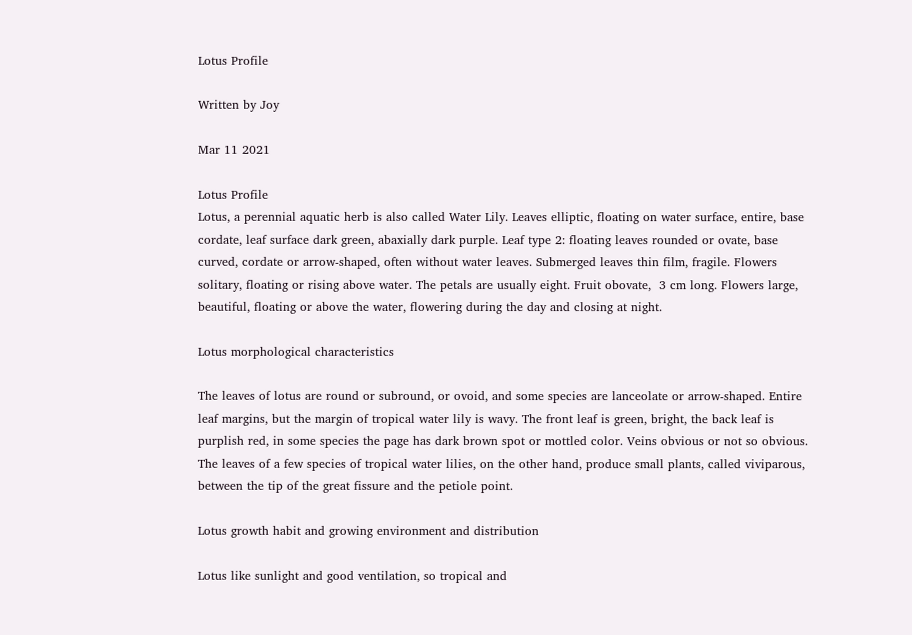Lotus Profile

Written by Joy

Mar 11 2021

Lotus Profile
Lotus, a perennial aquatic herb is also called Water Lily. Leaves elliptic, floating on water surface, entire, base cordate, leaf surface dark green, abaxially dark purple. Leaf type 2: floating leaves rounded or ovate, base curved, cordate or arrow-shaped, often without water leaves. Submerged leaves thin film, fragile. Flowers solitary, floating or rising above water. The petals are usually eight. Fruit obovate,  3 cm long. Flowers large, beautiful, floating or above the water, flowering during the day and closing at night.

Lotus morphological characteristics

The leaves of lotus are round or subround, or ovoid, and some species are lanceolate or arrow-shaped. Entire leaf margins, but the margin of tropical water lily is wavy. The front leaf is green, bright, the back leaf is purplish red, in some species the page has dark brown spot or mottled color. Veins obvious or not so obvious. The leaves of a few species of tropical water lilies, on the other hand, produce small plants, called viviparous, between the tip of the great fissure and the petiole point.

Lotus growth habit and growing environment and distribution

Lotus like sunlight and good ventilation, so tropical and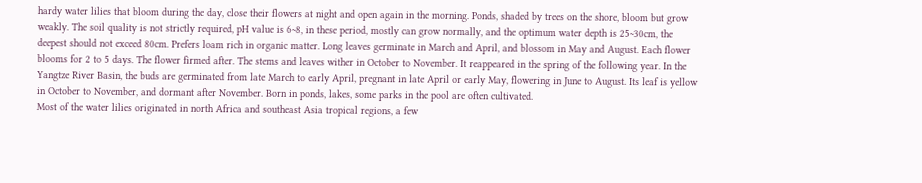hardy water lilies that bloom during the day, close their flowers at night and open again in the morning. Ponds, shaded by trees on the shore, bloom but grow weakly. The soil quality is not strictly required, pH value is 6~8, in these period, mostly can grow normally, and the optimum water depth is 25~30cm, the deepest should not exceed 80cm. Prefers loam rich in organic matter. Long leaves germinate in March and April, and blossom in May and August. Each flower blooms for 2 to 5 days. The flower firmed after. The stems and leaves wither in October to November. It reappeared in the spring of the following year. In the Yangtze River Basin, the buds are germinated from late March to early April, pregnant in late April or early May, flowering in June to August. Its leaf is yellow in October to November, and dormant after November. Born in ponds, lakes, some parks in the pool are often cultivated.
Most of the water lilies originated in north Africa and southeast Asia tropical regions, a few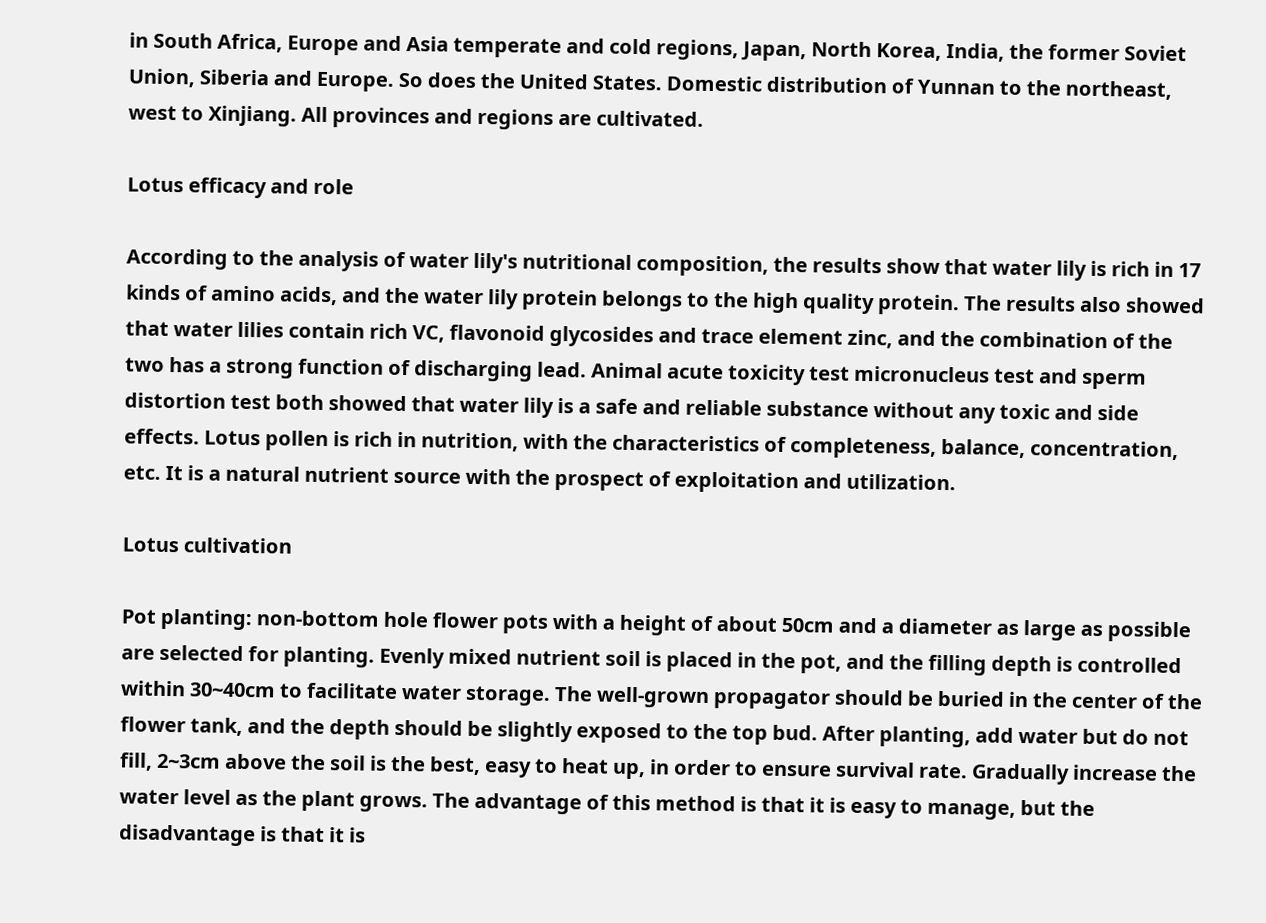in South Africa, Europe and Asia temperate and cold regions, Japan, North Korea, India, the former Soviet Union, Siberia and Europe. So does the United States. Domestic distribution of Yunnan to the northeast, west to Xinjiang. All provinces and regions are cultivated.

Lotus efficacy and role

According to the analysis of water lily's nutritional composition, the results show that water lily is rich in 17 kinds of amino acids, and the water lily protein belongs to the high quality protein. The results also showed that water lilies contain rich VC, flavonoid glycosides and trace element zinc, and the combination of the two has a strong function of discharging lead. Animal acute toxicity test micronucleus test and sperm distortion test both showed that water lily is a safe and reliable substance without any toxic and side effects. Lotus pollen is rich in nutrition, with the characteristics of completeness, balance, concentration, etc. It is a natural nutrient source with the prospect of exploitation and utilization.

Lotus cultivation

Pot planting: non-bottom hole flower pots with a height of about 50cm and a diameter as large as possible are selected for planting. Evenly mixed nutrient soil is placed in the pot, and the filling depth is controlled within 30~40cm to facilitate water storage. The well-grown propagator should be buried in the center of the flower tank, and the depth should be slightly exposed to the top bud. After planting, add water but do not fill, 2~3cm above the soil is the best, easy to heat up, in order to ensure survival rate. Gradually increase the water level as the plant grows. The advantage of this method is that it is easy to manage, but the disadvantage is that it is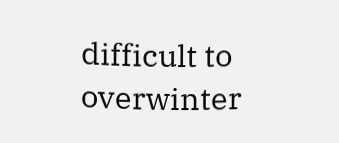difficult to overwinter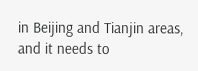in Beijing and Tianjin areas, and it needs to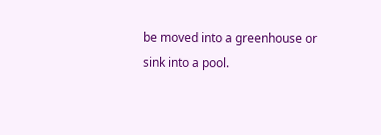be moved into a greenhouse or sink into a pool.